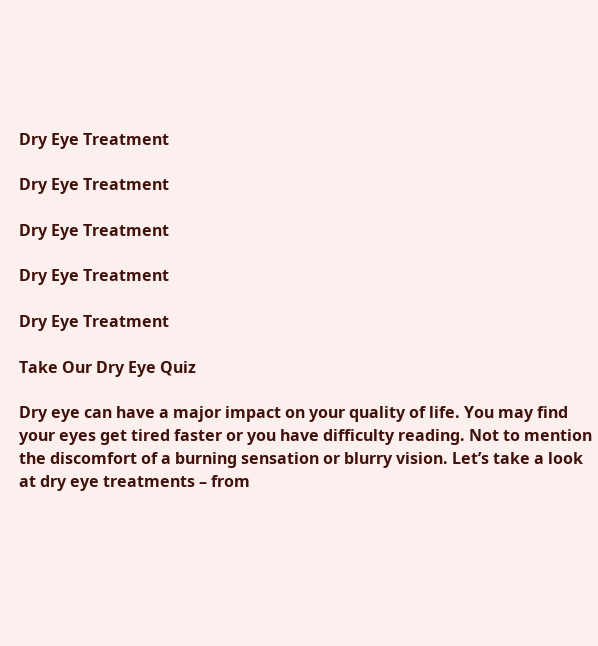Dry Eye Treatment

Dry Eye Treatment

Dry Eye Treatment

Dry Eye Treatment

Dry Eye Treatment

Take Our Dry Eye Quiz

Dry eye can have a major impact on your quality of life. You may find your eyes get tired faster or you have difficulty reading. Not to mention the discomfort of a burning sensation or blurry vision. Let’s take a look at dry eye treatments – from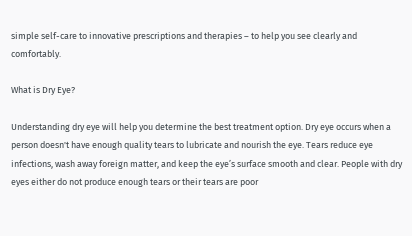simple self-care to innovative prescriptions and therapies – to help you see clearly and comfortably.

What is Dry Eye?

Understanding dry eye will help you determine the best treatment option. Dry eye occurs when a person doesn't have enough quality tears to lubricate and nourish the eye. Tears reduce eye infections, wash away foreign matter, and keep the eye’s surface smooth and clear. People with dry eyes either do not produce enough tears or their tears are poor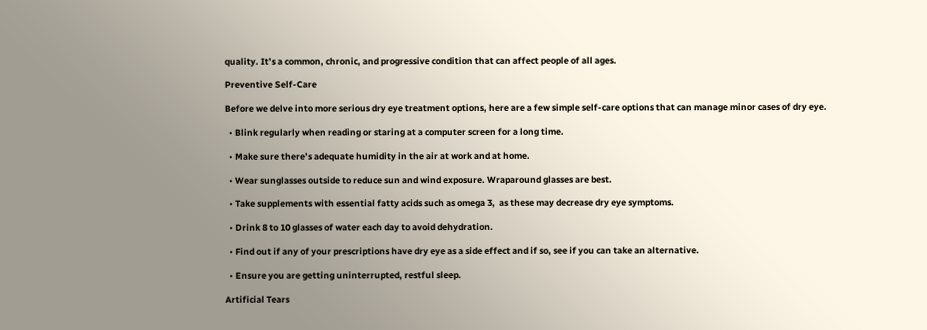quality. It’s a common, chronic, and progressive condition that can affect people of all ages.

Preventive Self-Care

Before we delve into more serious dry eye treatment options, here are a few simple self-care options that can manage minor cases of dry eye.

  • Blink regularly when reading or staring at a computer screen for a long time.

  • Make sure there’s adequate humidity in the air at work and at home.

  • Wear sunglasses outside to reduce sun and wind exposure. Wraparound glasses are best.

  • Take supplements with essential fatty acids such as omega 3,  as these may decrease dry eye symptoms.

  • Drink 8 to 10 glasses of water each day to avoid dehydration.

  • Find out if any of your prescriptions have dry eye as a side effect and if so, see if you can take an alternative.

  • Ensure you are getting uninterrupted, restful sleep.

Artificial Tears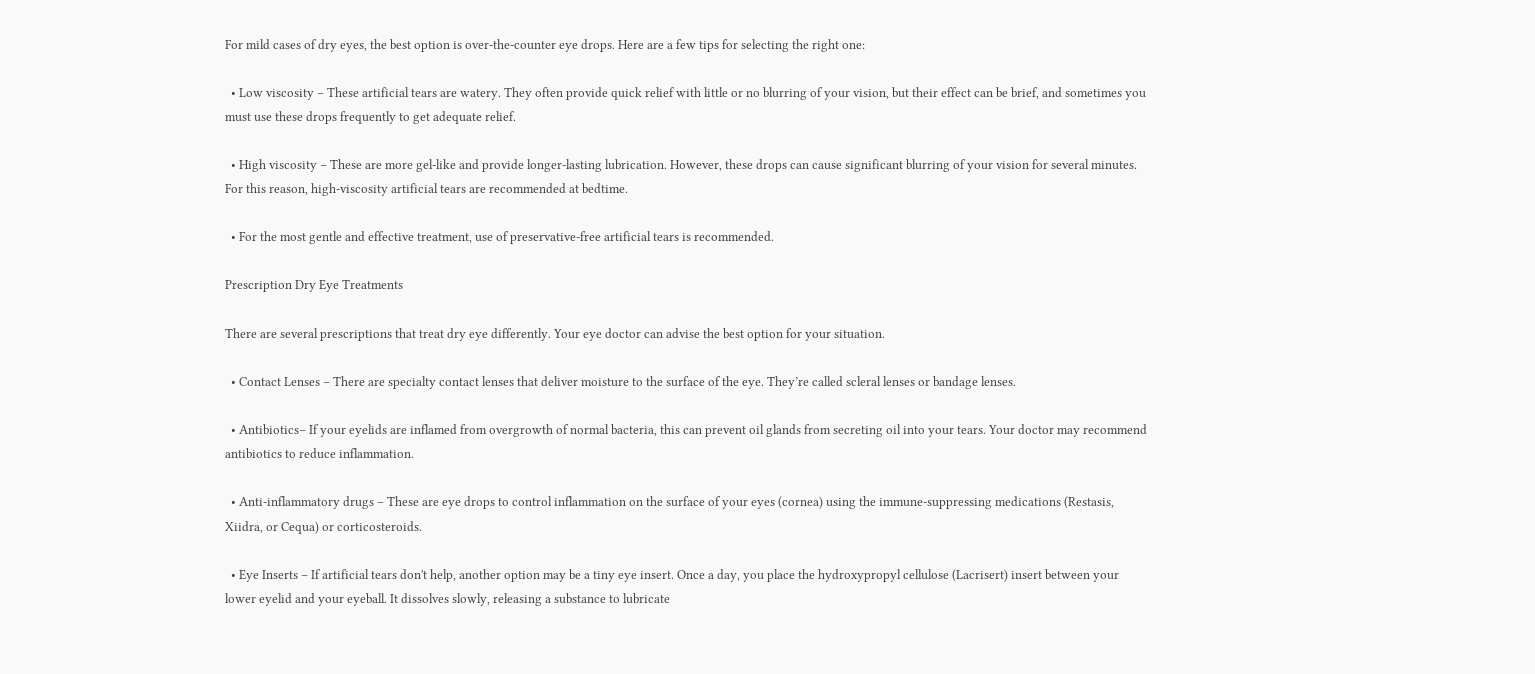For mild cases of dry eyes, the best option is over-the-counter eye drops. Here are a few tips for selecting the right one:

  • Low viscosity – These artificial tears are watery. They often provide quick relief with little or no blurring of your vision, but their effect can be brief, and sometimes you must use these drops frequently to get adequate relief.

  • High viscosity – These are more gel-like and provide longer-lasting lubrication. However, these drops can cause significant blurring of your vision for several minutes. For this reason, high-viscosity artificial tears are recommended at bedtime.

  • For the most gentle and effective treatment, use of preservative-free artificial tears is recommended.

Prescription Dry Eye Treatments

There are several prescriptions that treat dry eye differently. Your eye doctor can advise the best option for your situation.

  • Contact Lenses – There are specialty contact lenses that deliver moisture to the surface of the eye. They’re called scleral lenses or bandage lenses.

  • Antibiotics– If your eyelids are inflamed from overgrowth of normal bacteria, this can prevent oil glands from secreting oil into your tears. Your doctor may recommend antibiotics to reduce inflammation.

  • Anti-inflammatory drugs – These are eye drops to control inflammation on the surface of your eyes (cornea) using the immune-suppressing medications (Restasis, Xiidra, or Cequa) or corticosteroids.

  • Eye Inserts – If artificial tears don't help, another option may be a tiny eye insert. Once a day, you place the hydroxypropyl cellulose (Lacrisert) insert between your lower eyelid and your eyeball. It dissolves slowly, releasing a substance to lubricate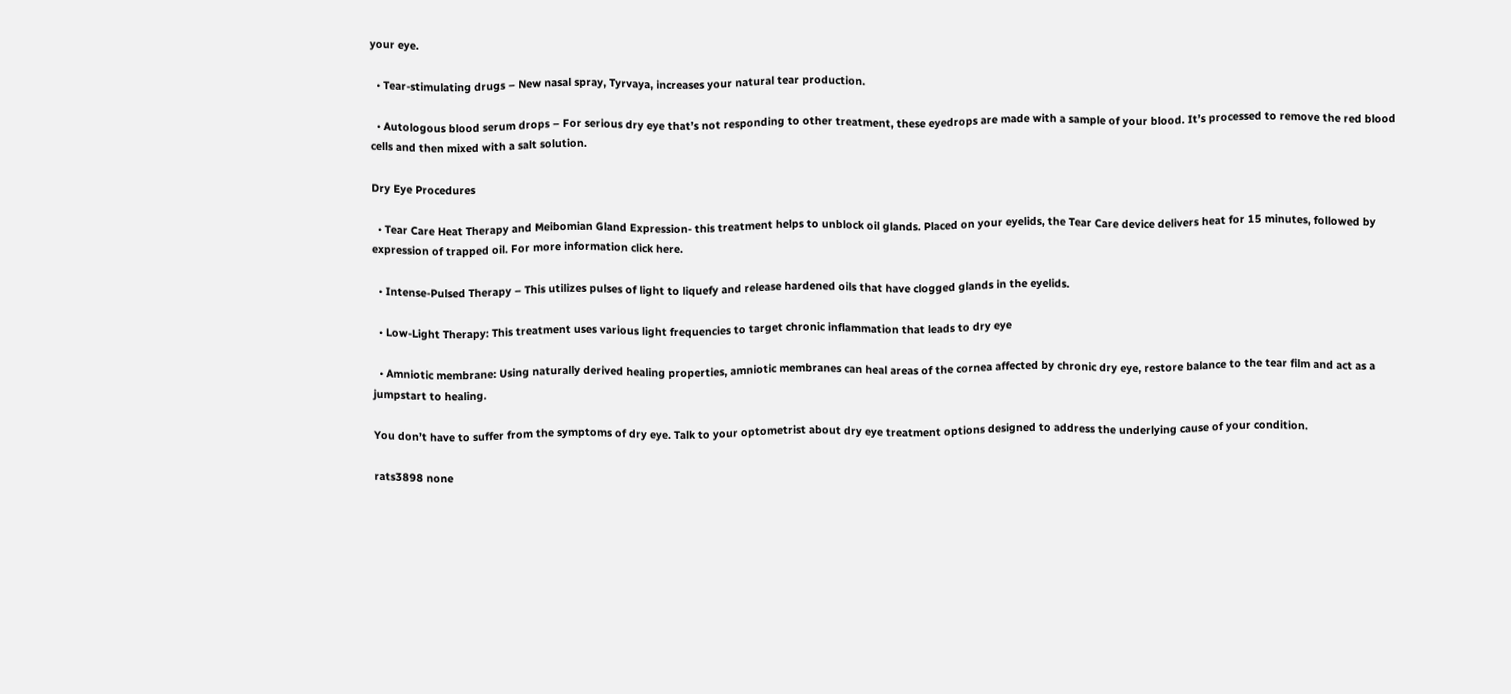your eye.

  • Tear-stimulating drugs – New nasal spray, Tyrvaya, increases your natural tear production.

  • Autologous blood serum drops – For serious dry eye that’s not responding to other treatment, these eyedrops are made with a sample of your blood. It’s processed to remove the red blood cells and then mixed with a salt solution.

Dry Eye Procedures

  • Tear Care Heat Therapy and Meibomian Gland Expression- this treatment helps to unblock oil glands. Placed on your eyelids, the Tear Care device delivers heat for 15 minutes, followed by expression of trapped oil. For more information click here.

  • Intense-Pulsed Therapy – This utilizes pulses of light to liquefy and release hardened oils that have clogged glands in the eyelids.

  • Low-Light Therapy: This treatment uses various light frequencies to target chronic inflammation that leads to dry eye

  • Amniotic membrane: Using naturally derived healing properties, amniotic membranes can heal areas of the cornea affected by chronic dry eye, restore balance to the tear film and act as a jumpstart to healing.

You don’t have to suffer from the symptoms of dry eye. Talk to your optometrist about dry eye treatment options designed to address the underlying cause of your condition.

rats3898 none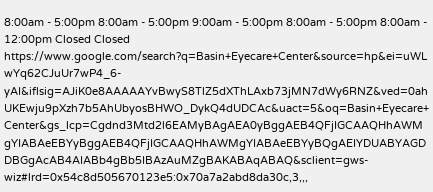8:00am - 5:00pm 8:00am - 5:00pm 9:00am - 5:00pm 8:00am - 5:00pm 8:00am - 12:00pm Closed Closed https://www.google.com/search?q=Basin+Eyecare+Center&source=hp&ei=uWLwYq62CJuUr7wP4_6-yAI&iflsig=AJiK0e8AAAAAYvBwyS8TlZ5dXThLAxb73jMN7dWy6RNZ&ved=0ahUKEwju9pXzh7b5AhUbyosBHWO_DykQ4dUDCAc&uact=5&oq=Basin+Eyecare+Center&gs_lcp=Cgdnd3Mtd2l6EAMyBAgAEA0yBggAEB4QFjIGCAAQHhAWMgYIABAeEBYyBggAEB4QFjIGCAAQHhAWMgYIABAeEBYyBQgAEIYDUABYAGDDBGgAcAB4AIABb4gBb5IBAzAuMZgBAKABAqABAQ&sclient=gws-wiz#lrd=0x54c8d505670123e5:0x70a7a2abd8da30c,3,,,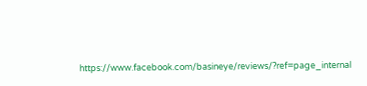https://www.facebook.com/basineye/reviews/?ref=page_internal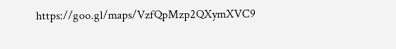https://goo.gl/maps/VzfQpMzp2QXymXVC9